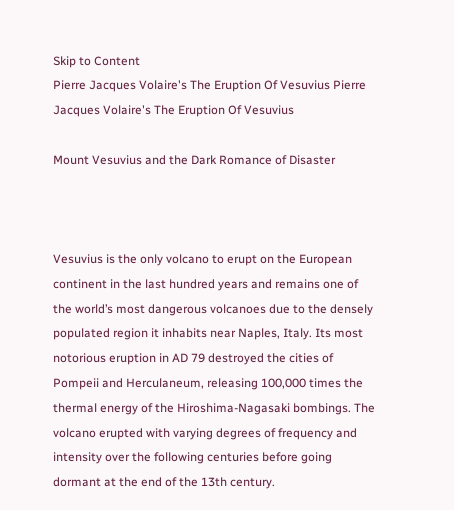Skip to Content
Pierre Jacques Volaire's The Eruption Of Vesuvius Pierre Jacques Volaire's The Eruption Of Vesuvius

Mount Vesuvius and the Dark Romance of Disaster



Vesuvius is the only volcano to erupt on the European continent in the last hundred years and remains one of the world’s most dangerous volcanoes due to the densely populated region it inhabits near Naples, Italy. Its most notorious eruption in AD 79 destroyed the cities of Pompeii and Herculaneum, releasing 100,000 times the thermal energy of the Hiroshima-Nagasaki bombings. The volcano erupted with varying degrees of frequency and intensity over the following centuries before going dormant at the end of the 13th century.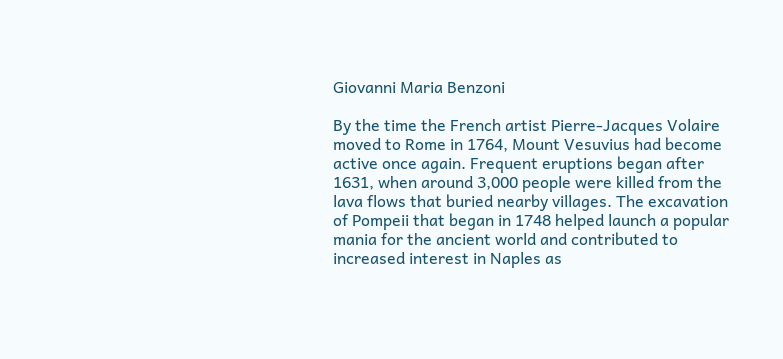Giovanni Maria Benzoni

By the time the French artist Pierre-Jacques Volaire moved to Rome in 1764, Mount Vesuvius had become active once again. Frequent eruptions began after 1631, when around 3,000 people were killed from the lava flows that buried nearby villages. The excavation of Pompeii that began in 1748 helped launch a popular mania for the ancient world and contributed to increased interest in Naples as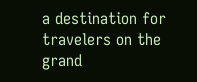a destination for travelers on the grand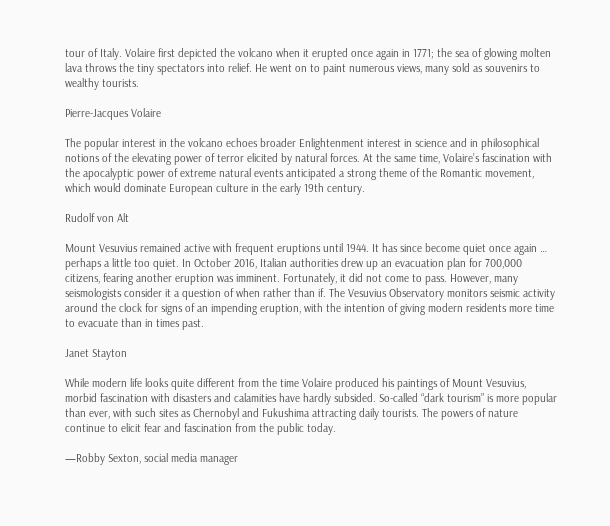tour of Italy. Volaire first depicted the volcano when it erupted once again in 1771; the sea of glowing molten lava throws the tiny spectators into relief. He went on to paint numerous views, many sold as souvenirs to wealthy tourists.

Pierre-Jacques Volaire

The popular interest in the volcano echoes broader Enlightenment interest in science and in philosophical notions of the elevating power of terror elicited by natural forces. At the same time, Volaire’s fascination with the apocalyptic power of extreme natural events anticipated a strong theme of the Romantic movement, which would dominate European culture in the early 19th century.

Rudolf von Alt

Mount Vesuvius remained active with frequent eruptions until 1944. It has since become quiet once again … perhaps a little too quiet. In October 2016, Italian authorities drew up an evacuation plan for 700,000 citizens, fearing another eruption was imminent. Fortunately, it did not come to pass. However, many seismologists consider it a question of when rather than if. The Vesuvius Observatory monitors seismic activity around the clock for signs of an impending eruption, with the intention of giving modern residents more time to evacuate than in times past.

Janet Stayton

While modern life looks quite different from the time Volaire produced his paintings of Mount Vesuvius, morbid fascination with disasters and calamities have hardly subsided. So-called “dark tourism” is more popular than ever, with such sites as Chernobyl and Fukushima attracting daily tourists. The powers of nature continue to elicit fear and fascination from the public today.

—Robby Sexton, social media manager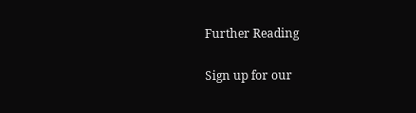Further Reading

Sign up for our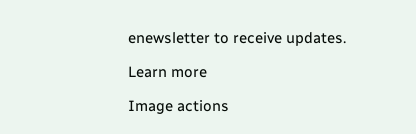enewsletter to receive updates.

Learn more

Image actions